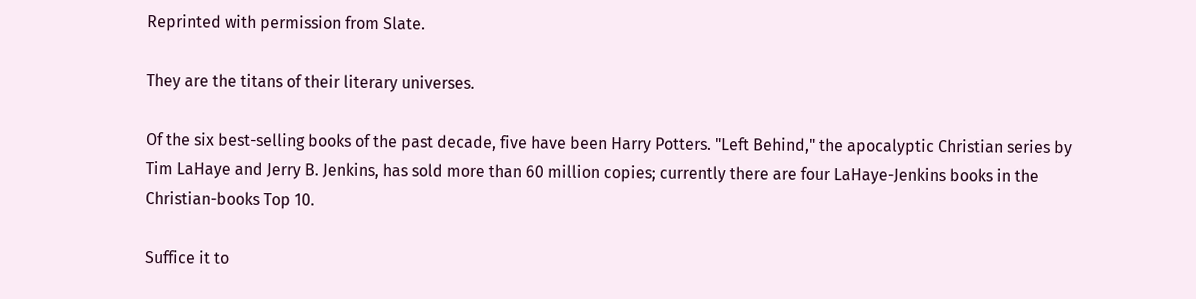Reprinted with permission from Slate.

They are the titans of their literary universes.

Of the six best-selling books of the past decade, five have been Harry Potters. "Left Behind," the apocalyptic Christian series by Tim LaHaye and Jerry B. Jenkins, has sold more than 60 million copies; currently there are four LaHaye-Jenkins books in the Christian-books Top 10.

Suffice it to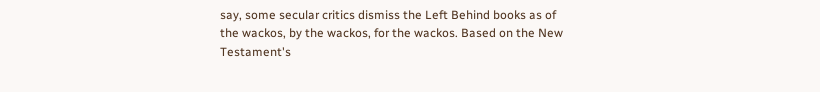say, some secular critics dismiss the Left Behind books as of the wackos, by the wackos, for the wackos. Based on the New Testament's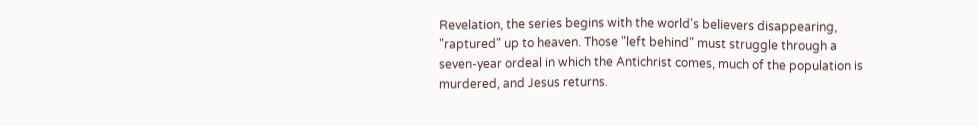Revelation, the series begins with the world's believers disappearing, "raptured" up to heaven. Those "left behind" must struggle through a seven-year ordeal in which the Antichrist comes, much of the population is murdered, and Jesus returns.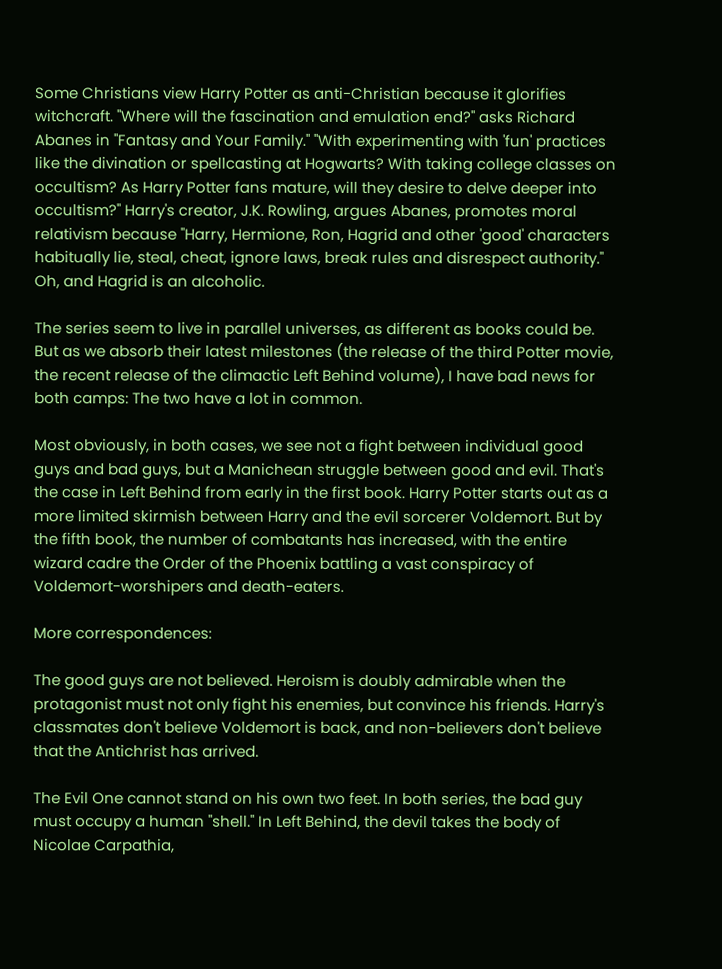Some Christians view Harry Potter as anti-Christian because it glorifies witchcraft. "Where will the fascination and emulation end?" asks Richard Abanes in "Fantasy and Your Family." "With experimenting with 'fun' practices like the divination or spellcasting at Hogwarts? With taking college classes on occultism? As Harry Potter fans mature, will they desire to delve deeper into occultism?" Harry's creator, J.K. Rowling, argues Abanes, promotes moral relativism because "Harry, Hermione, Ron, Hagrid and other 'good' characters habitually lie, steal, cheat, ignore laws, break rules and disrespect authority." Oh, and Hagrid is an alcoholic.

The series seem to live in parallel universes, as different as books could be. But as we absorb their latest milestones (the release of the third Potter movie, the recent release of the climactic Left Behind volume), I have bad news for both camps: The two have a lot in common.

Most obviously, in both cases, we see not a fight between individual good guys and bad guys, but a Manichean struggle between good and evil. That's the case in Left Behind from early in the first book. Harry Potter starts out as a more limited skirmish between Harry and the evil sorcerer Voldemort. But by the fifth book, the number of combatants has increased, with the entire wizard cadre the Order of the Phoenix battling a vast conspiracy of Voldemort-worshipers and death-eaters.

More correspondences:

The good guys are not believed. Heroism is doubly admirable when the protagonist must not only fight his enemies, but convince his friends. Harry's classmates don't believe Voldemort is back, and non-believers don't believe that the Antichrist has arrived.

The Evil One cannot stand on his own two feet. In both series, the bad guy must occupy a human "shell." In Left Behind, the devil takes the body of Nicolae Carpathia,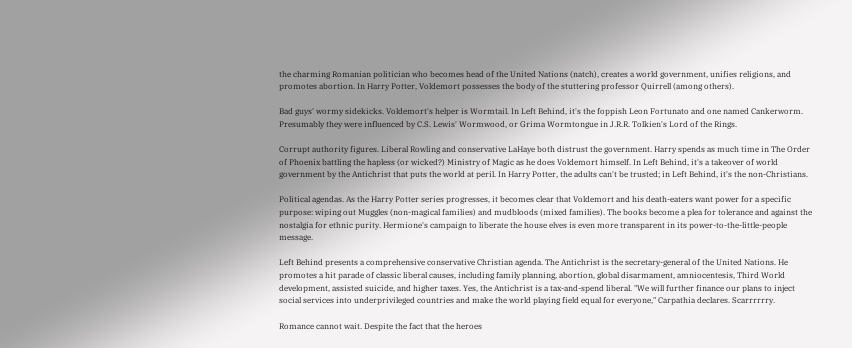the charming Romanian politician who becomes head of the United Nations (natch), creates a world government, unifies religions, and promotes abortion. In Harry Potter, Voldemort possesses the body of the stuttering professor Quirrell (among others).

Bad guys' wormy sidekicks. Voldemort's helper is Wormtail. In Left Behind, it's the foppish Leon Fortunato and one named Cankerworm. Presumably they were influenced by C.S. Lewis' Wormwood, or Grima Wormtongue in J.R.R. Tolkien's Lord of the Rings.

Corrupt authority figures. Liberal Rowling and conservative LaHaye both distrust the government. Harry spends as much time in The Order of Phoenix battling the hapless (or wicked?) Ministry of Magic as he does Voldemort himself. In Left Behind, it's a takeover of world government by the Antichrist that puts the world at peril. In Harry Potter, the adults can't be trusted; in Left Behind, it's the non-Christians.

Political agendas. As the Harry Potter series progresses, it becomes clear that Voldemort and his death-eaters want power for a specific purpose: wiping out Muggles (non-magical families) and mudbloods (mixed families). The books become a plea for tolerance and against the nostalgia for ethnic purity. Hermione's campaign to liberate the house elves is even more transparent in its power-to-the-little-people message.

Left Behind presents a comprehensive conservative Christian agenda. The Antichrist is the secretary-general of the United Nations. He promotes a hit parade of classic liberal causes, including family planning, abortion, global disarmament, amniocentesis, Third World development, assisted suicide, and higher taxes. Yes, the Antichrist is a tax-and-spend liberal. "We will further finance our plans to inject social services into underprivileged countries and make the world playing field equal for everyone," Carpathia declares. Scarrrrrry.

Romance cannot wait. Despite the fact that the heroes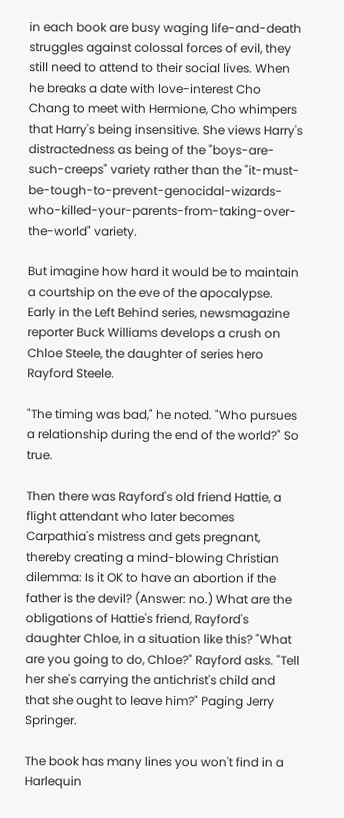in each book are busy waging life-and-death struggles against colossal forces of evil, they still need to attend to their social lives. When he breaks a date with love-interest Cho Chang to meet with Hermione, Cho whimpers that Harry's being insensitive. She views Harry's distractedness as being of the "boys-are-such-creeps" variety rather than the "it-must-be-tough-to-prevent-genocidal-wizards-who-killed-your-parents-from-taking-over-the-world" variety.

But imagine how hard it would be to maintain a courtship on the eve of the apocalypse. Early in the Left Behind series, newsmagazine reporter Buck Williams develops a crush on Chloe Steele, the daughter of series hero Rayford Steele.

"The timing was bad," he noted. "Who pursues a relationship during the end of the world?" So true.

Then there was Rayford's old friend Hattie, a flight attendant who later becomes Carpathia's mistress and gets pregnant, thereby creating a mind-blowing Christian dilemma: Is it OK to have an abortion if the father is the devil? (Answer: no.) What are the obligations of Hattie's friend, Rayford's daughter Chloe, in a situation like this? "What are you going to do, Chloe?" Rayford asks. "Tell her she's carrying the antichrist's child and that she ought to leave him?" Paging Jerry Springer.

The book has many lines you won't find in a Harlequin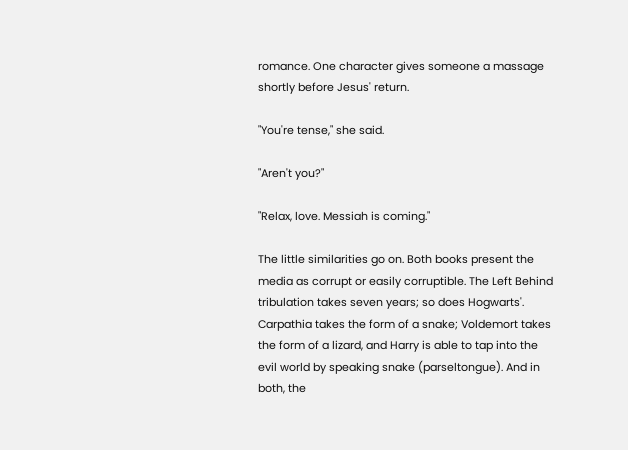romance. One character gives someone a massage shortly before Jesus' return.

"You're tense," she said.

"Aren't you?"

"Relax, love. Messiah is coming."

The little similarities go on. Both books present the media as corrupt or easily corruptible. The Left Behind tribulation takes seven years; so does Hogwarts'. Carpathia takes the form of a snake; Voldemort takes the form of a lizard, and Harry is able to tap into the evil world by speaking snake (parseltongue). And in both, the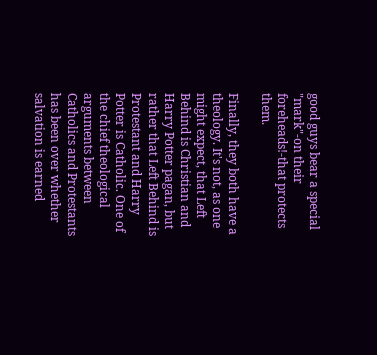good guys bear a special "mark"-on their foreheads!-that protects them.

Finally, they both have a theology. It's not, as one might expect, that Left Behind is Christian and Harry Potter pagan, but rather that Left Behind is Protestant and Harry Potter is Catholic. One of the chief theological arguments between Catholics and Protestants has been over whether salvation is earned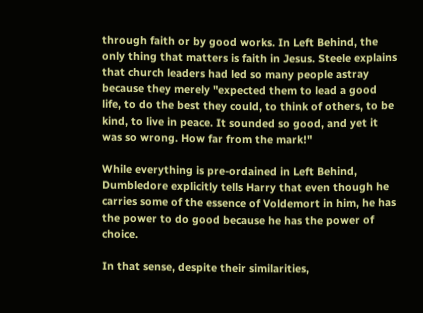through faith or by good works. In Left Behind, the only thing that matters is faith in Jesus. Steele explains that church leaders had led so many people astray because they merely "expected them to lead a good life, to do the best they could, to think of others, to be kind, to live in peace. It sounded so good, and yet it was so wrong. How far from the mark!"

While everything is pre-ordained in Left Behind, Dumbledore explicitly tells Harry that even though he carries some of the essence of Voldemort in him, he has the power to do good because he has the power of choice.

In that sense, despite their similarities,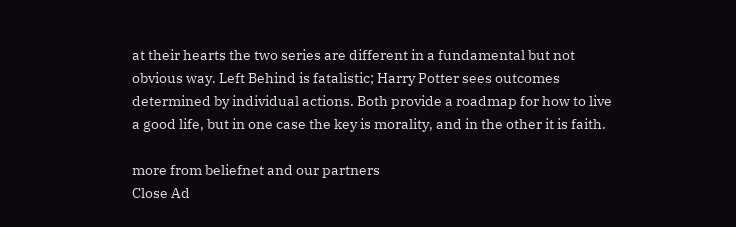at their hearts the two series are different in a fundamental but not obvious way. Left Behind is fatalistic; Harry Potter sees outcomes determined by individual actions. Both provide a roadmap for how to live a good life, but in one case the key is morality, and in the other it is faith.

more from beliefnet and our partners
Close Ad